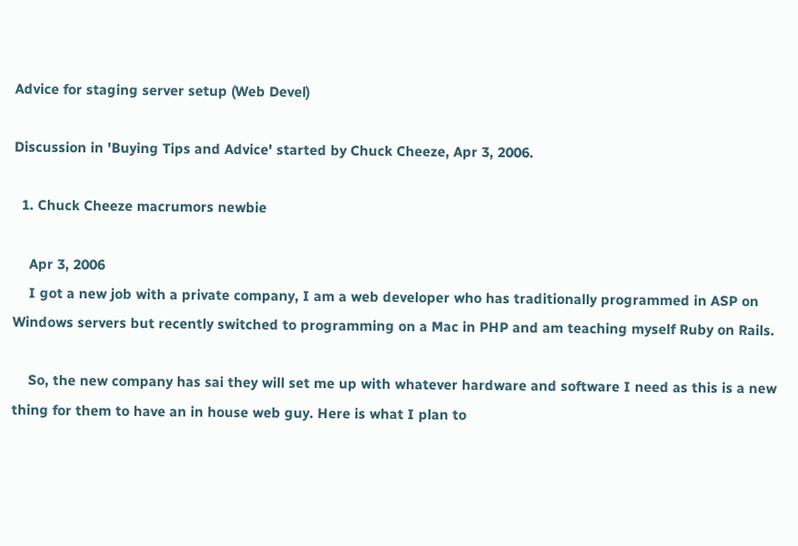Advice for staging server setup (Web Devel)

Discussion in 'Buying Tips and Advice' started by Chuck Cheeze, Apr 3, 2006.

  1. Chuck Cheeze macrumors newbie

    Apr 3, 2006
    I got a new job with a private company, I am a web developer who has traditionally programmed in ASP on Windows servers but recently switched to programming on a Mac in PHP and am teaching myself Ruby on Rails.

    So, the new company has sai they will set me up with whatever hardware and software I need as this is a new thing for them to have an in house web guy. Here is what I plan to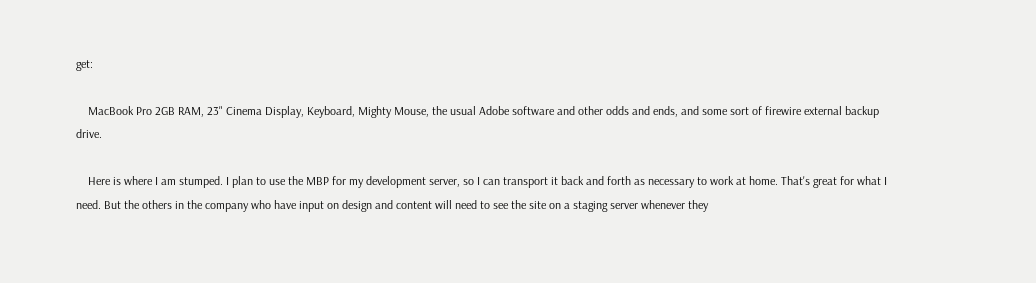get:

    MacBook Pro 2GB RAM, 23" Cinema Display, Keyboard, Mighty Mouse, the usual Adobe software and other odds and ends, and some sort of firewire external backup drive.

    Here is where I am stumped. I plan to use the MBP for my development server, so I can transport it back and forth as necessary to work at home. That's great for what I need. But the others in the company who have input on design and content will need to see the site on a staging server whenever they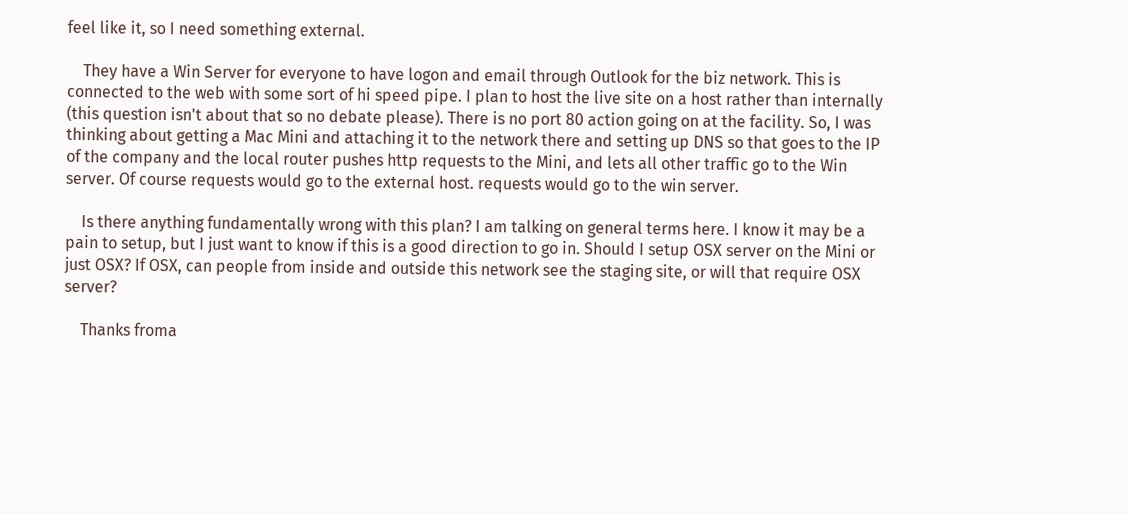feel like it, so I need something external.

    They have a Win Server for everyone to have logon and email through Outlook for the biz network. This is connected to the web with some sort of hi speed pipe. I plan to host the live site on a host rather than internally (this question isn't about that so no debate please). There is no port 80 action going on at the facility. So, I was thinking about getting a Mac Mini and attaching it to the network there and setting up DNS so that goes to the IP of the company and the local router pushes http requests to the Mini, and lets all other traffic go to the Win server. Of course requests would go to the external host. requests would go to the win server.

    Is there anything fundamentally wrong with this plan? I am talking on general terms here. I know it may be a pain to setup, but I just want to know if this is a good direction to go in. Should I setup OSX server on the Mini or just OSX? If OSX, can people from inside and outside this network see the staging site, or will that require OSX server?

    Thanks froma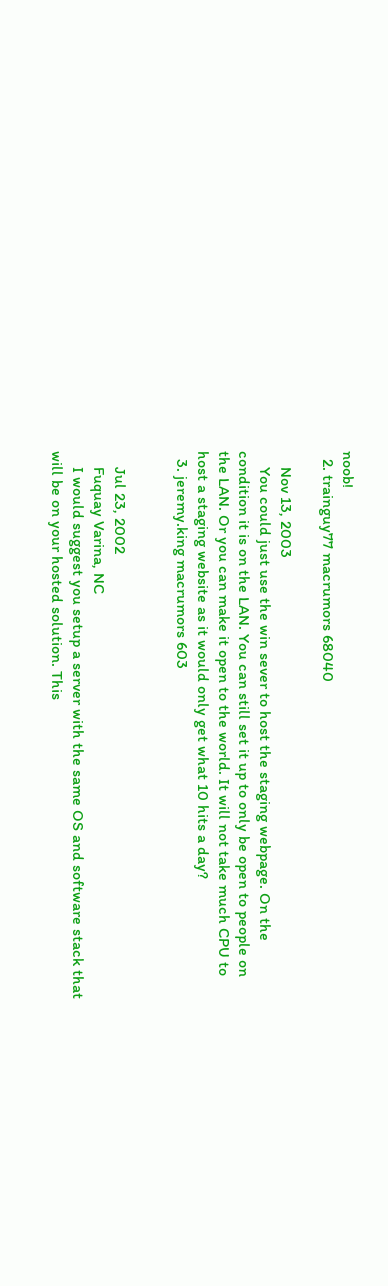noob!
  2. trainguy77 macrumors 68040

    Nov 13, 2003
    You could just use the win sever to host the staging webpage. On the condition it is on the LAN. You can still set it up to only be open to people on the LAN. Or you can make it open to the world. It will not take much CPU to host a staging website as it would only get what 10 hits a day?
  3. jeremy.king macrumors 603


    Jul 23, 2002
    Fuquay Varina, NC
    I would suggest you setup a server with the same OS and software stack that will be on your hosted solution. This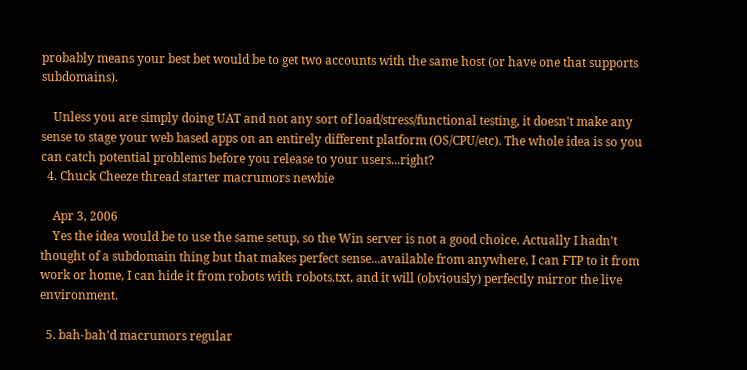probably means your best bet would be to get two accounts with the same host (or have one that supports subdomains).

    Unless you are simply doing UAT and not any sort of load/stress/functional testing, it doesn't make any sense to stage your web based apps on an entirely different platform (OS/CPU/etc). The whole idea is so you can catch potential problems before you release to your users...right?
  4. Chuck Cheeze thread starter macrumors newbie

    Apr 3, 2006
    Yes the idea would be to use the same setup, so the Win server is not a good choice. Actually I hadn't thought of a subdomain thing but that makes perfect sense...available from anywhere, I can FTP to it from work or home, I can hide it from robots with robots.txt, and it will (obviously) perfectly mirror the live environment.

  5. bah-bah'd macrumors regular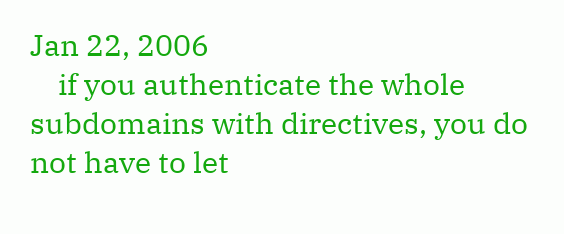Jan 22, 2006
    if you authenticate the whole subdomains with directives, you do not have to let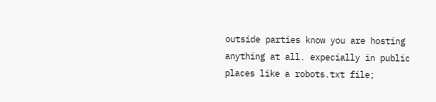outside parties know you are hosting anything at all. expecially in public places like a robots.txt file;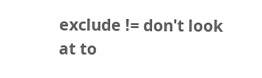exclude != don't look at to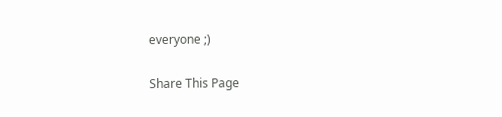everyone ;)

Share This Page